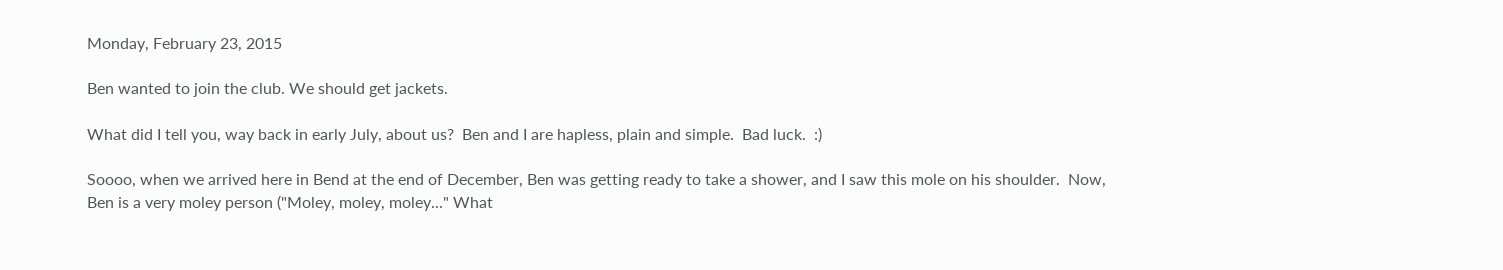Monday, February 23, 2015

Ben wanted to join the club. We should get jackets.

What did I tell you, way back in early July, about us?  Ben and I are hapless, plain and simple.  Bad luck.  :)

Soooo, when we arrived here in Bend at the end of December, Ben was getting ready to take a shower, and I saw this mole on his shoulder.  Now, Ben is a very moley person ("Moley, moley, moley..." What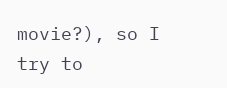movie?), so I try to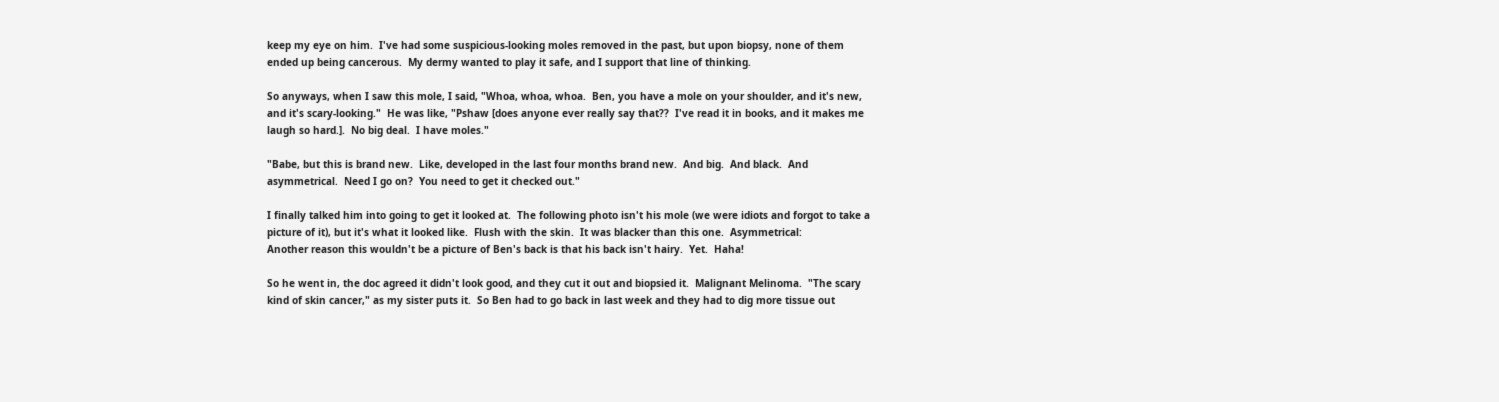keep my eye on him.  I've had some suspicious-looking moles removed in the past, but upon biopsy, none of them ended up being cancerous.  My dermy wanted to play it safe, and I support that line of thinking.

So anyways, when I saw this mole, I said, "Whoa, whoa, whoa.  Ben, you have a mole on your shoulder, and it's new, and it's scary-looking."  He was like, "Pshaw [does anyone ever really say that??  I've read it in books, and it makes me laugh so hard.].  No big deal.  I have moles."

"Babe, but this is brand new.  Like, developed in the last four months brand new.  And big.  And black.  And asymmetrical.  Need I go on?  You need to get it checked out."

I finally talked him into going to get it looked at.  The following photo isn't his mole (we were idiots and forgot to take a picture of it), but it's what it looked like.  Flush with the skin.  It was blacker than this one.  Asymmetrical:
Another reason this wouldn't be a picture of Ben's back is that his back isn't hairy.  Yet.  Haha!

So he went in, the doc agreed it didn't look good, and they cut it out and biopsied it.  Malignant Melinoma.  "The scary kind of skin cancer," as my sister puts it.  So Ben had to go back in last week and they had to dig more tissue out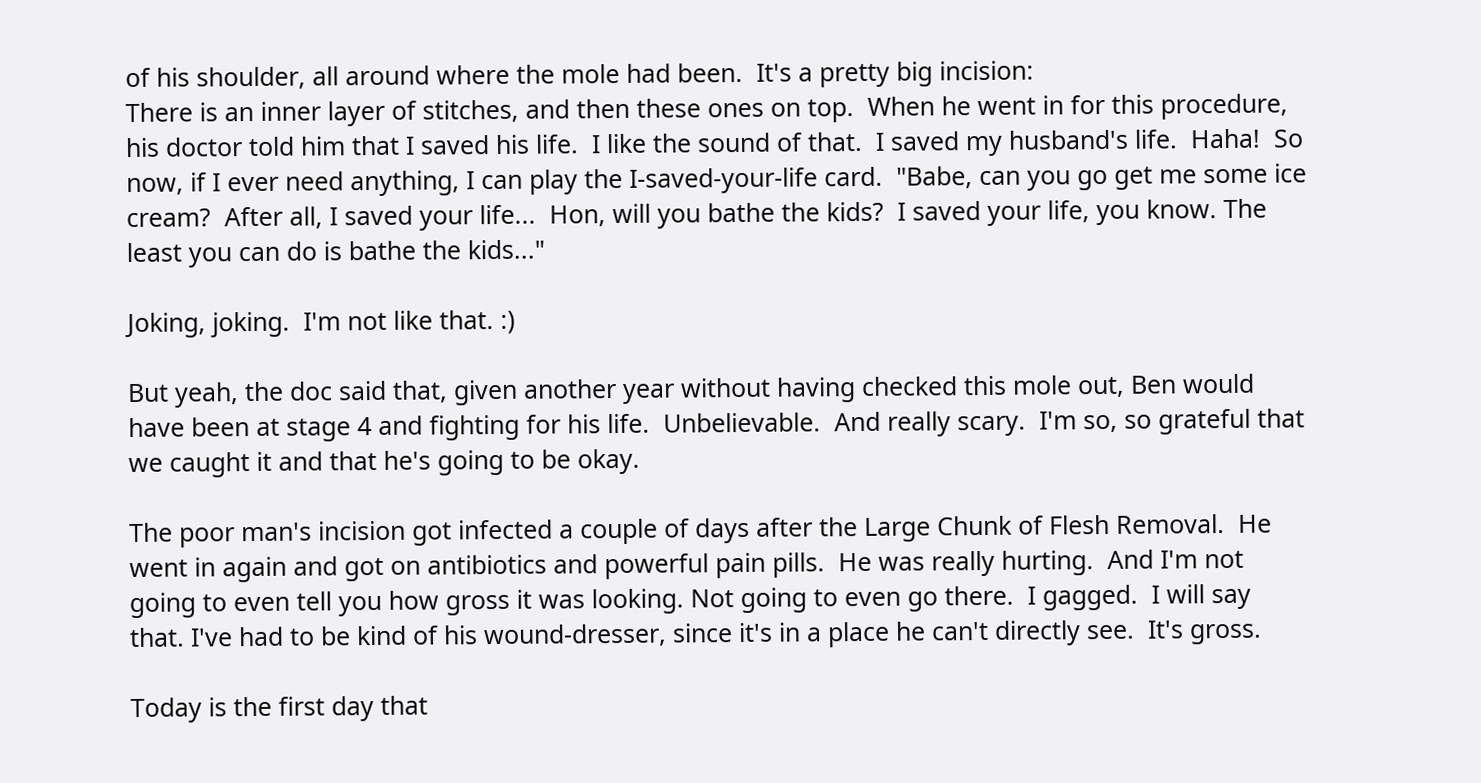of his shoulder, all around where the mole had been.  It's a pretty big incision:
There is an inner layer of stitches, and then these ones on top.  When he went in for this procedure, his doctor told him that I saved his life.  I like the sound of that.  I saved my husband's life.  Haha!  So now, if I ever need anything, I can play the I-saved-your-life card.  "Babe, can you go get me some ice cream?  After all, I saved your life...  Hon, will you bathe the kids?  I saved your life, you know. The least you can do is bathe the kids..."

Joking, joking.  I'm not like that. :)

But yeah, the doc said that, given another year without having checked this mole out, Ben would have been at stage 4 and fighting for his life.  Unbelievable.  And really scary.  I'm so, so grateful that we caught it and that he's going to be okay.

The poor man's incision got infected a couple of days after the Large Chunk of Flesh Removal.  He went in again and got on antibiotics and powerful pain pills.  He was really hurting.  And I'm not going to even tell you how gross it was looking. Not going to even go there.  I gagged.  I will say that. I've had to be kind of his wound-dresser, since it's in a place he can't directly see.  It's gross.

Today is the first day that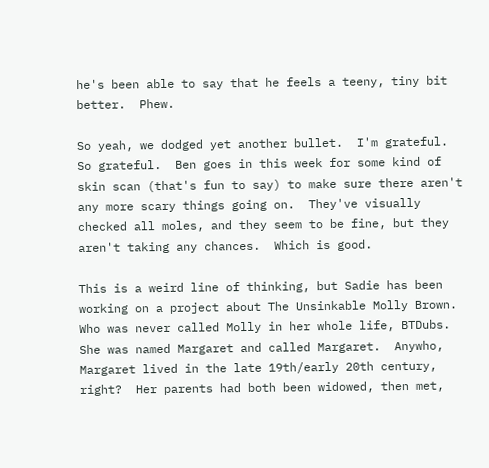he's been able to say that he feels a teeny, tiny bit better.  Phew.

So yeah, we dodged yet another bullet.  I'm grateful.  So grateful.  Ben goes in this week for some kind of skin scan (that's fun to say) to make sure there aren't any more scary things going on.  They've visually checked all moles, and they seem to be fine, but they aren't taking any chances.  Which is good.

This is a weird line of thinking, but Sadie has been working on a project about The Unsinkable Molly Brown.  Who was never called Molly in her whole life, BTDubs.  She was named Margaret and called Margaret.  Anywho, Margaret lived in the late 19th/early 20th century, right?  Her parents had both been widowed, then met,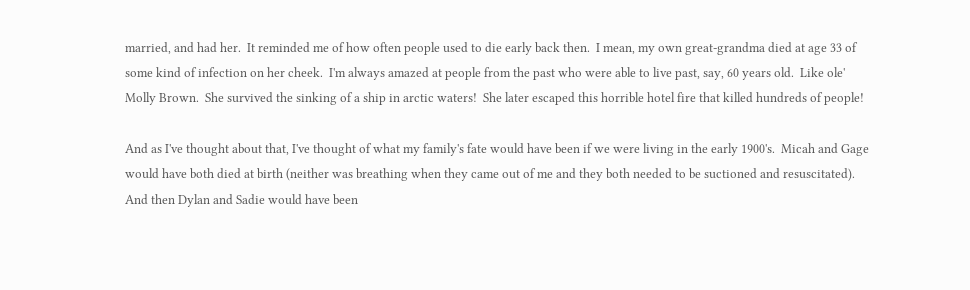married, and had her.  It reminded me of how often people used to die early back then.  I mean, my own great-grandma died at age 33 of some kind of infection on her cheek.  I'm always amazed at people from the past who were able to live past, say, 60 years old.  Like ole' Molly Brown.  She survived the sinking of a ship in arctic waters!  She later escaped this horrible hotel fire that killed hundreds of people!

And as I've thought about that, I've thought of what my family's fate would have been if we were living in the early 1900's.  Micah and Gage would have both died at birth (neither was breathing when they came out of me and they both needed to be suctioned and resuscitated).  And then Dylan and Sadie would have been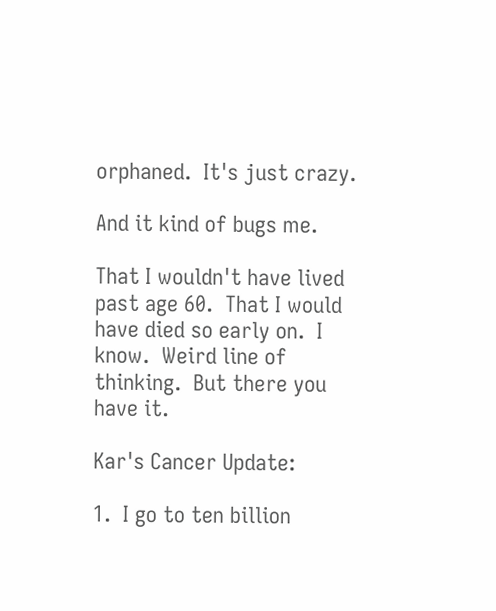orphaned.  It's just crazy.

And it kind of bugs me.

That I wouldn't have lived past age 60.  That I would have died so early on.  I know.  Weird line of thinking.  But there you have it.

Kar's Cancer Update:

1.  I go to ten billion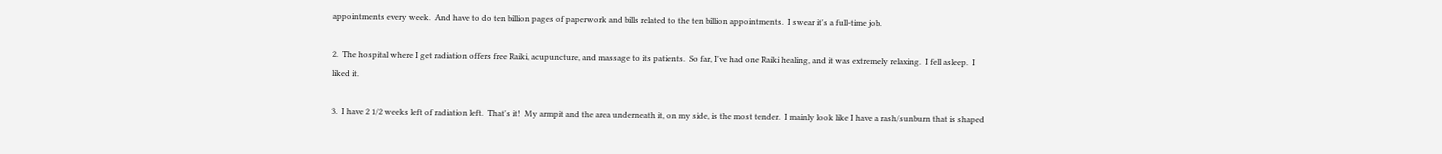appointments every week.  And have to do ten billion pages of paperwork and bills related to the ten billion appointments.  I swear it's a full-time job.

2.  The hospital where I get radiation offers free Raiki, acupuncture, and massage to its patients.  So far, I've had one Raiki healing, and it was extremely relaxing.  I fell asleep.  I liked it.

3.  I have 2 1/2 weeks left of radiation left.  That's it!  My armpit and the area underneath it, on my side, is the most tender.  I mainly look like I have a rash/sunburn that is shaped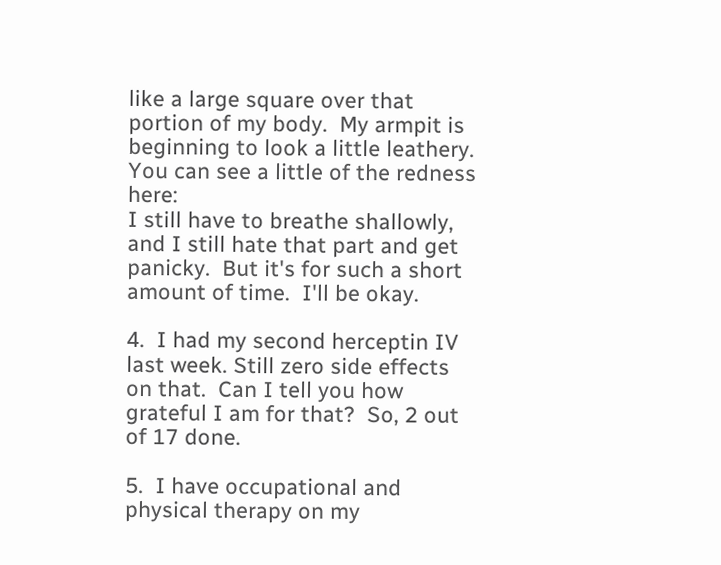like a large square over that portion of my body.  My armpit is beginning to look a little leathery.  You can see a little of the redness here:
I still have to breathe shallowly, and I still hate that part and get panicky.  But it's for such a short amount of time.  I'll be okay.

4.  I had my second herceptin IV last week. Still zero side effects on that.  Can I tell you how grateful I am for that?  So, 2 out of 17 done.

5.  I have occupational and physical therapy on my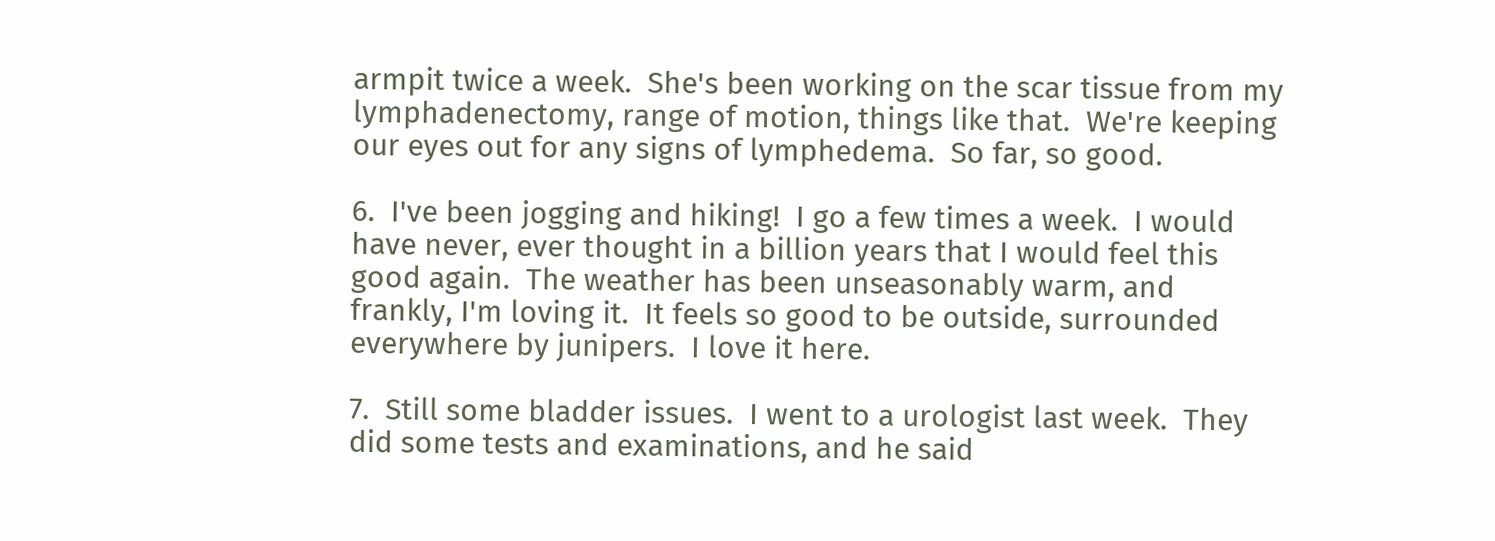armpit twice a week.  She's been working on the scar tissue from my lymphadenectomy, range of motion, things like that.  We're keeping our eyes out for any signs of lymphedema.  So far, so good.

6.  I've been jogging and hiking!  I go a few times a week.  I would have never, ever thought in a billion years that I would feel this good again.  The weather has been unseasonably warm, and frankly, I'm loving it.  It feels so good to be outside, surrounded everywhere by junipers.  I love it here.

7.  Still some bladder issues.  I went to a urologist last week.  They did some tests and examinations, and he said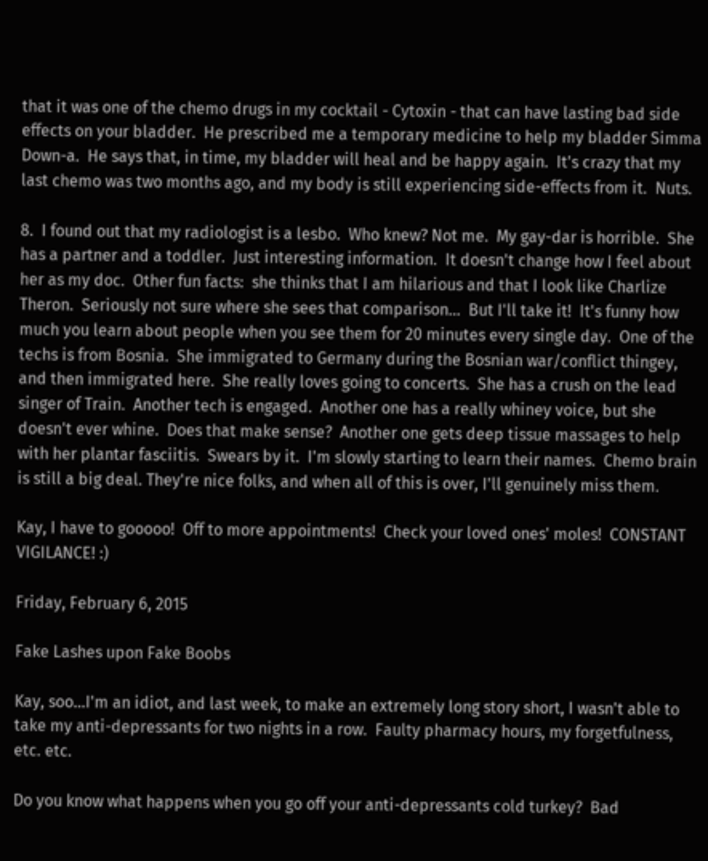that it was one of the chemo drugs in my cocktail - Cytoxin - that can have lasting bad side effects on your bladder.  He prescribed me a temporary medicine to help my bladder Simma Down-a.  He says that, in time, my bladder will heal and be happy again.  It's crazy that my last chemo was two months ago, and my body is still experiencing side-effects from it.  Nuts.

8.  I found out that my radiologist is a lesbo.  Who knew? Not me.  My gay-dar is horrible.  She has a partner and a toddler.  Just interesting information.  It doesn't change how I feel about her as my doc.  Other fun facts:  she thinks that I am hilarious and that I look like Charlize Theron.  Seriously not sure where she sees that comparison...  But I'll take it!  It's funny how much you learn about people when you see them for 20 minutes every single day.  One of the techs is from Bosnia.  She immigrated to Germany during the Bosnian war/conflict thingey, and then immigrated here.  She really loves going to concerts.  She has a crush on the lead singer of Train.  Another tech is engaged.  Another one has a really whiney voice, but she doesn't ever whine.  Does that make sense?  Another one gets deep tissue massages to help with her plantar fasciitis.  Swears by it.  I'm slowly starting to learn their names.  Chemo brain is still a big deal. They're nice folks, and when all of this is over, I'll genuinely miss them.

Kay, I have to gooooo!  Off to more appointments!  Check your loved ones' moles!  CONSTANT VIGILANCE! :)

Friday, February 6, 2015

Fake Lashes upon Fake Boobs

Kay, soo...I'm an idiot, and last week, to make an extremely long story short, I wasn't able to take my anti-depressants for two nights in a row.  Faulty pharmacy hours, my forgetfulness, etc. etc.

Do you know what happens when you go off your anti-depressants cold turkey?  Bad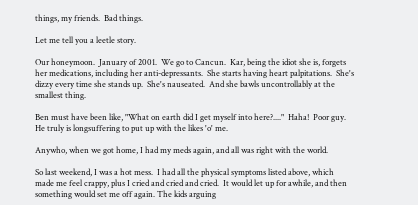things, my friends.  Bad things.

Let me tell you a leetle story.

Our honeymoon.  January of 2001.  We go to Cancun.  Kar, being the idiot she is, forgets her medications, including her anti-depressants.  She starts having heart palpitations.  She's dizzy every time she stands up.  She's nauseated.  And she bawls uncontrollably at the smallest thing.

Ben must have been like, "What on earth did I get myself into here?...."  Haha!  Poor guy.  He truly is longsuffering to put up with the likes 'o' me.

Anywho, when we got home, I had my meds again, and all was right with the world.

So last weekend, I was a hot mess.  I had all the physical symptoms listed above, which made me feel crappy, plus I cried and cried and cried.  It would let up for awhile, and then something would set me off again. The kids arguing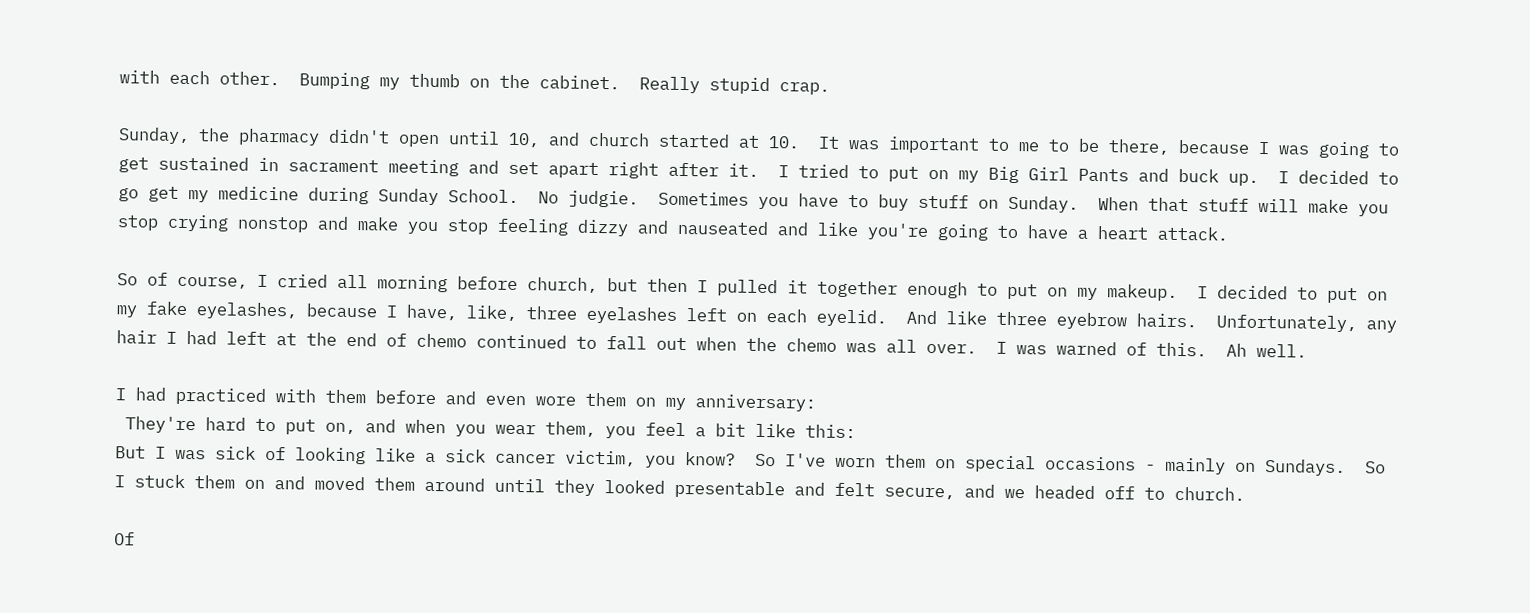with each other.  Bumping my thumb on the cabinet.  Really stupid crap.

Sunday, the pharmacy didn't open until 10, and church started at 10.  It was important to me to be there, because I was going to get sustained in sacrament meeting and set apart right after it.  I tried to put on my Big Girl Pants and buck up.  I decided to go get my medicine during Sunday School.  No judgie.  Sometimes you have to buy stuff on Sunday.  When that stuff will make you stop crying nonstop and make you stop feeling dizzy and nauseated and like you're going to have a heart attack.

So of course, I cried all morning before church, but then I pulled it together enough to put on my makeup.  I decided to put on my fake eyelashes, because I have, like, three eyelashes left on each eyelid.  And like three eyebrow hairs.  Unfortunately, any hair I had left at the end of chemo continued to fall out when the chemo was all over.  I was warned of this.  Ah well.

I had practiced with them before and even wore them on my anniversary:
 They're hard to put on, and when you wear them, you feel a bit like this:
But I was sick of looking like a sick cancer victim, you know?  So I've worn them on special occasions - mainly on Sundays.  So I stuck them on and moved them around until they looked presentable and felt secure, and we headed off to church.

Of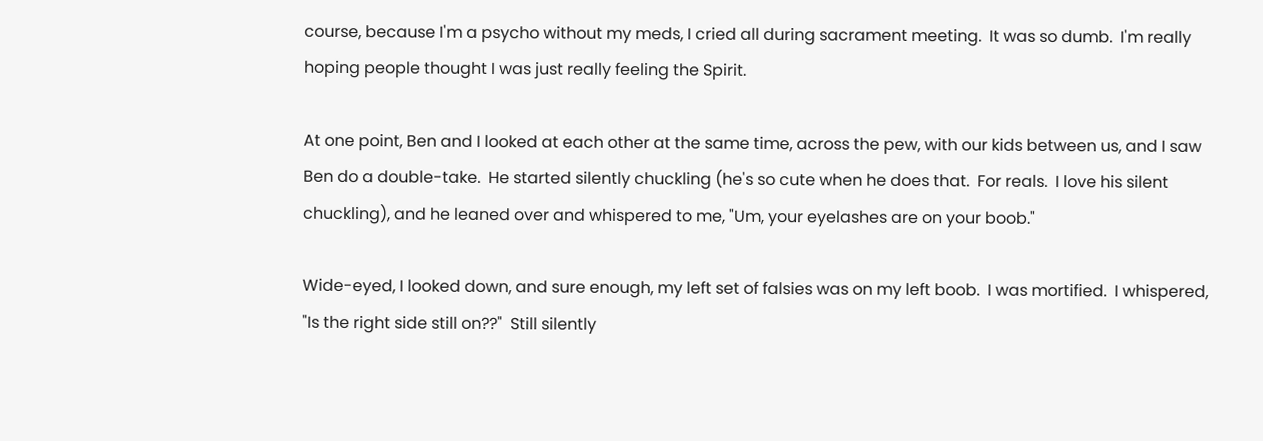course, because I'm a psycho without my meds, I cried all during sacrament meeting.  It was so dumb.  I'm really hoping people thought I was just really feeling the Spirit.

At one point, Ben and I looked at each other at the same time, across the pew, with our kids between us, and I saw Ben do a double-take.  He started silently chuckling (he's so cute when he does that.  For reals.  I love his silent chuckling), and he leaned over and whispered to me, "Um, your eyelashes are on your boob."

Wide-eyed, I looked down, and sure enough, my left set of falsies was on my left boob.  I was mortified.  I whispered, "Is the right side still on??"  Still silently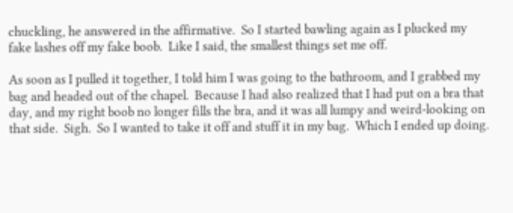chuckling, he answered in the affirmative.  So I started bawling again as I plucked my fake lashes off my fake boob.  Like I said, the smallest things set me off.

As soon as I pulled it together, I told him I was going to the bathroom, and I grabbed my bag and headed out of the chapel.  Because I had also realized that I had put on a bra that day, and my right boob no longer fills the bra, and it was all lumpy and weird-looking on that side.  Sigh.  So I wanted to take it off and stuff it in my bag.  Which I ended up doing.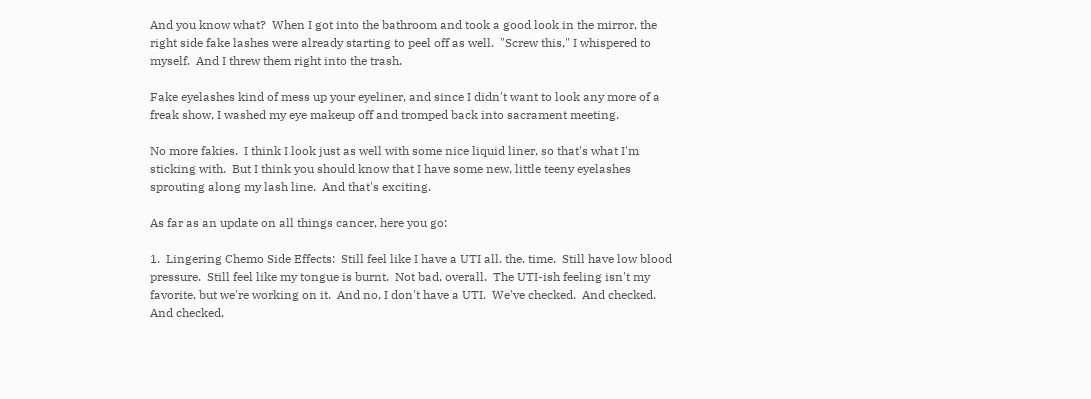And you know what?  When I got into the bathroom and took a good look in the mirror, the right side fake lashes were already starting to peel off as well.  "Screw this," I whispered to myself.  And I threw them right into the trash.

Fake eyelashes kind of mess up your eyeliner, and since I didn't want to look any more of a freak show, I washed my eye makeup off and tromped back into sacrament meeting.

No more fakies.  I think I look just as well with some nice liquid liner, so that's what I'm sticking with.  But I think you should know that I have some new, little teeny eyelashes sprouting along my lash line.  And that's exciting.

As far as an update on all things cancer, here you go:

1.  Lingering Chemo Side Effects:  Still feel like I have a UTI all. the. time.  Still have low blood pressure.  Still feel like my tongue is burnt.  Not bad, overall.  The UTI-ish feeling isn't my favorite, but we're working on it.  And no, I don't have a UTI.  We've checked.  And checked.  And checked.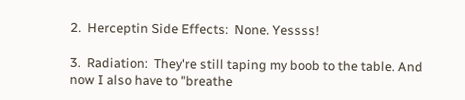2.  Herceptin Side Effects:  None. Yessss!

3.  Radiation:  They're still taping my boob to the table. And now I also have to "breathe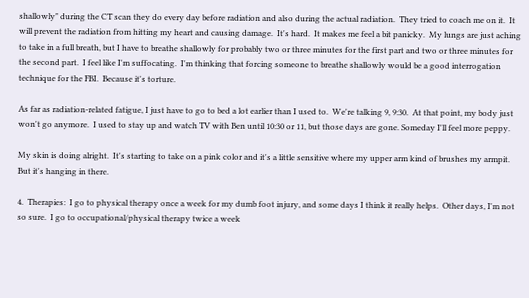shallowly" during the CT scan they do every day before radiation and also during the actual radiation.  They tried to coach me on it.  It will prevent the radiation from hitting my heart and causing damage.  It's hard.  It makes me feel a bit panicky.  My lungs are just aching to take in a full breath, but I have to breathe shallowly for probably two or three minutes for the first part and two or three minutes for the second part.  I feel like I'm suffocating.  I'm thinking that forcing someone to breathe shallowly would be a good interrogation technique for the FBI.  Because it's torture.

As far as radiation-related fatigue, I just have to go to bed a lot earlier than I used to.  We're talking 9, 9:30.  At that point, my body just won't go anymore.  I used to stay up and watch TV with Ben until 10:30 or 11, but those days are gone. Someday I'll feel more peppy.

My skin is doing alright.  It's starting to take on a pink color and it's a little sensitive where my upper arm kind of brushes my armpit.  But it's hanging in there.

4.  Therapies:  I go to physical therapy once a week for my dumb foot injury, and some days I think it really helps.  Other days, I'm not so sure.  I go to occupational/physical therapy twice a week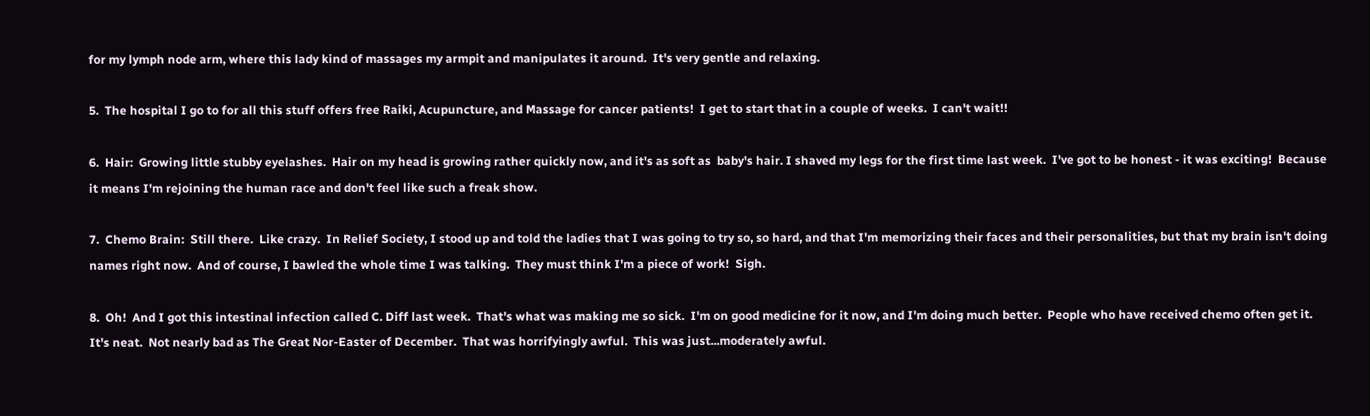for my lymph node arm, where this lady kind of massages my armpit and manipulates it around.  It's very gentle and relaxing.

5.  The hospital I go to for all this stuff offers free Raiki, Acupuncture, and Massage for cancer patients!  I get to start that in a couple of weeks.  I can't wait!!

6.  Hair:  Growing little stubby eyelashes.  Hair on my head is growing rather quickly now, and it's as soft as  baby's hair. I shaved my legs for the first time last week.  I've got to be honest - it was exciting!  Because it means I'm rejoining the human race and don't feel like such a freak show.

7.  Chemo Brain:  Still there.  Like crazy.  In Relief Society, I stood up and told the ladies that I was going to try so, so hard, and that I'm memorizing their faces and their personalities, but that my brain isn't doing names right now.  And of course, I bawled the whole time I was talking.  They must think I'm a piece of work!  Sigh.

8.  Oh!  And I got this intestinal infection called C. Diff last week.  That's what was making me so sick.  I'm on good medicine for it now, and I'm doing much better.  People who have received chemo often get it.  It's neat.  Not nearly bad as The Great Nor-Easter of December.  That was horrifyingly awful.  This was just...moderately awful.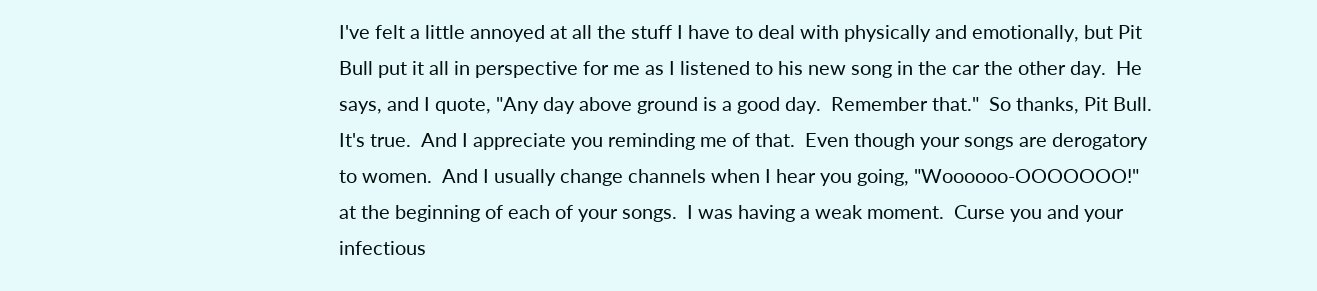I've felt a little annoyed at all the stuff I have to deal with physically and emotionally, but Pit Bull put it all in perspective for me as I listened to his new song in the car the other day.  He says, and I quote, "Any day above ground is a good day.  Remember that."  So thanks, Pit Bull.  It's true.  And I appreciate you reminding me of that.  Even though your songs are derogatory to women.  And I usually change channels when I hear you going, "Woooooo-OOOOOOO!" at the beginning of each of your songs.  I was having a weak moment.  Curse you and your infectious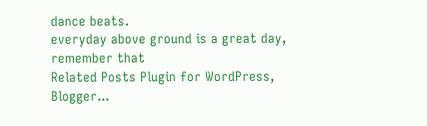dance beats.
everyday above ground is a great day, remember that
Related Posts Plugin for WordPress, Blogger...